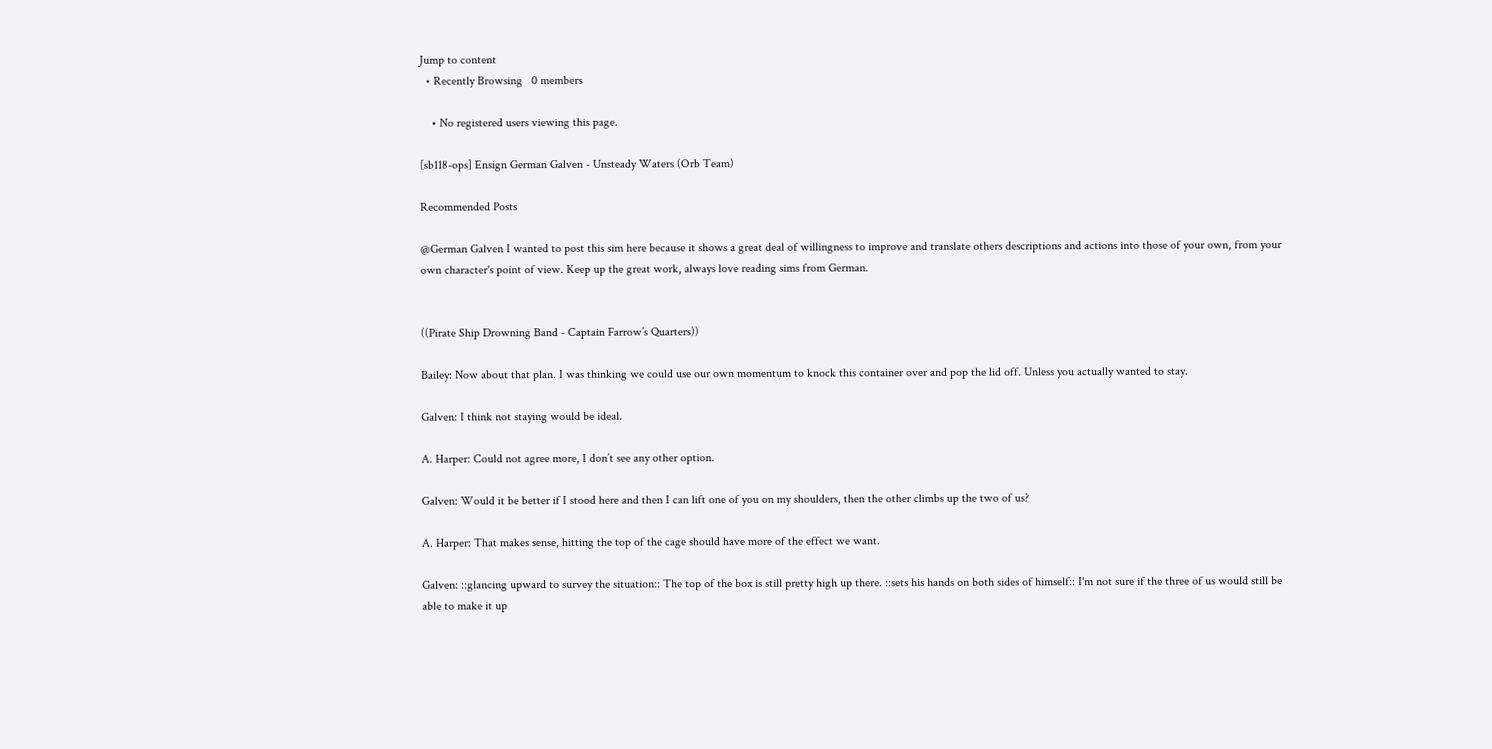Jump to content
  • Recently Browsing   0 members

    • No registered users viewing this page.

[sb118-ops] Ensign German Galven - Unsteady Waters (Orb Team)

Recommended Posts

@German Galven I wanted to post this sim here because it shows a great deal of willingness to improve and translate others descriptions and actions into those of your own, from your own character's point of view. Keep up the great work, always love reading sims from German.


((Pirate Ship Drowning Band - Captain Farrow’s Quarters))

Bailey: Now about that plan. I was thinking we could use our own momentum to knock this container over and pop the lid off. Unless you actually wanted to stay.

Galven: I think not staying would be ideal.

A. Harper: Could not agree more, I don’t see any other option.

Galven: Would it be better if I stood here and then I can lift one of you on my shoulders, then the other climbs up the two of us?

A. Harper: That makes sense, hitting the top of the cage should have more of the effect we want.

Galven: ::glancing upward to survey the situation:: The top of the box is still pretty high up there. ::sets his hands on both sides of himself:: I'm not sure if the three of us would still be able to make it up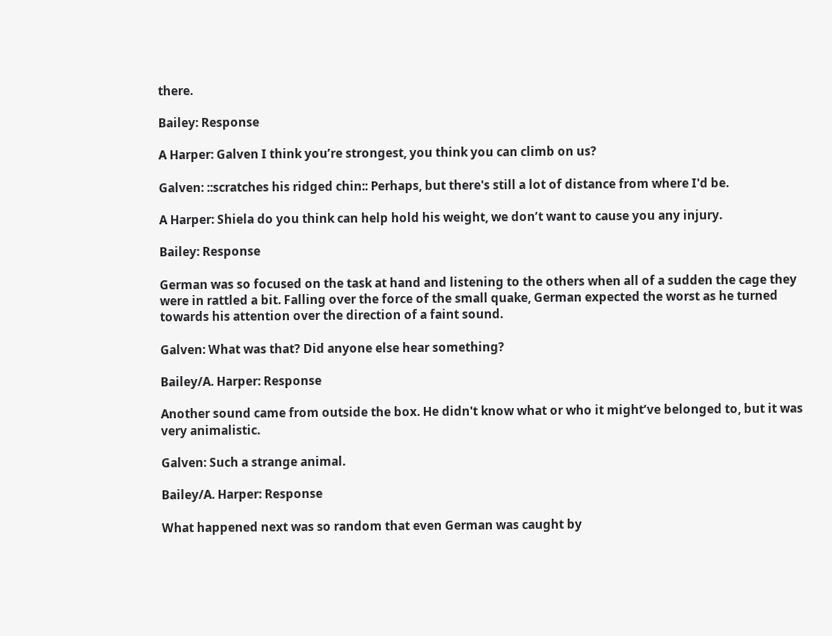there.

Bailey: Response

A Harper: Galven I think you’re strongest, you think you can climb on us?

Galven: ::scratches his ridged chin:: Perhaps, but there's still a lot of distance from where I'd be.

A Harper: Shiela do you think can help hold his weight, we don’t want to cause you any injury.

Bailey: Response

German was so focused on the task at hand and listening to the others when all of a sudden the cage they were in rattled a bit. Falling over the force of the small quake, German expected the worst as he turned towards his attention over the direction of a faint sound.

Galven: What was that? Did anyone else hear something?

Bailey/A. Harper: Response

Another sound came from outside the box. He didn't know what or who it might’ve belonged to, but it was very animalistic.

Galven: Such a strange animal.

Bailey/A. Harper: Response

What happened next was so random that even German was caught by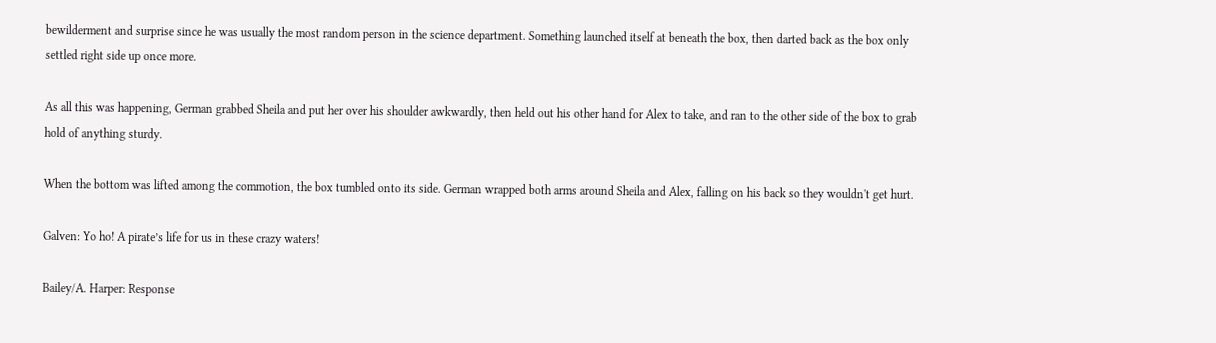bewilderment and surprise since he was usually the most random person in the science department. Something launched itself at beneath the box, then darted back as the box only settled right side up once more.

As all this was happening, German grabbed Sheila and put her over his shoulder awkwardly, then held out his other hand for Alex to take, and ran to the other side of the box to grab hold of anything sturdy.

When the bottom was lifted among the commotion, the box tumbled onto its side. German wrapped both arms around Sheila and Alex, falling on his back so they wouldn't get hurt.

Galven: Yo ho! A pirate’s life for us in these crazy waters!

Bailey/A. Harper: Response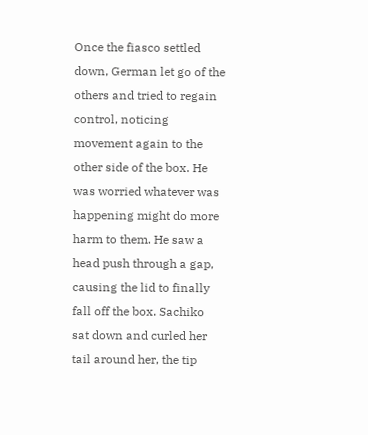Once the fiasco settled down, German let go of the others and tried to regain control, noticing movement again to the other side of the box. He was worried whatever was happening might do more harm to them. He saw a head push through a gap, causing the lid to finally fall off the box. Sachiko sat down and curled her tail around her, the tip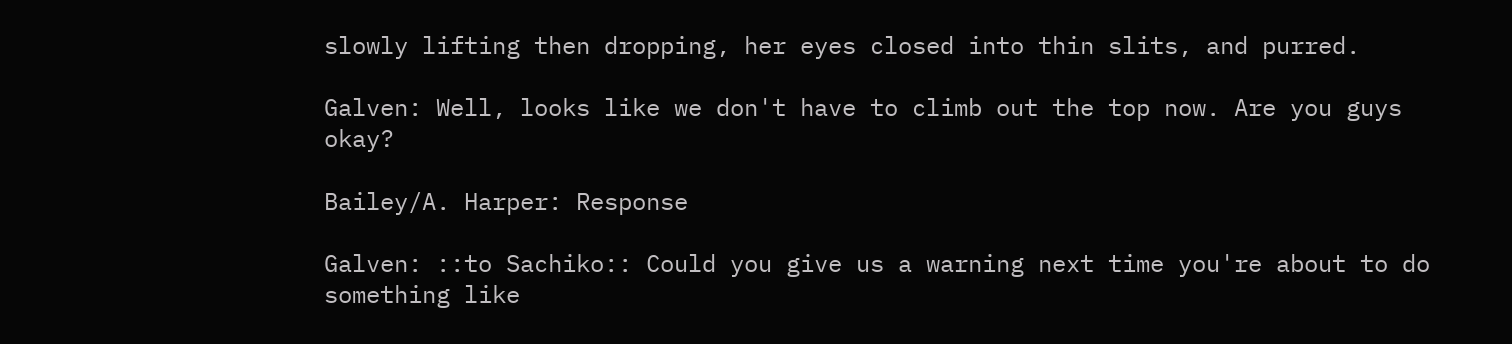slowly lifting then dropping, her eyes closed into thin slits, and purred.

Galven: Well, looks like we don't have to climb out the top now. Are you guys okay?

Bailey/A. Harper: Response

Galven: ::to Sachiko:: Could you give us a warning next time you're about to do something like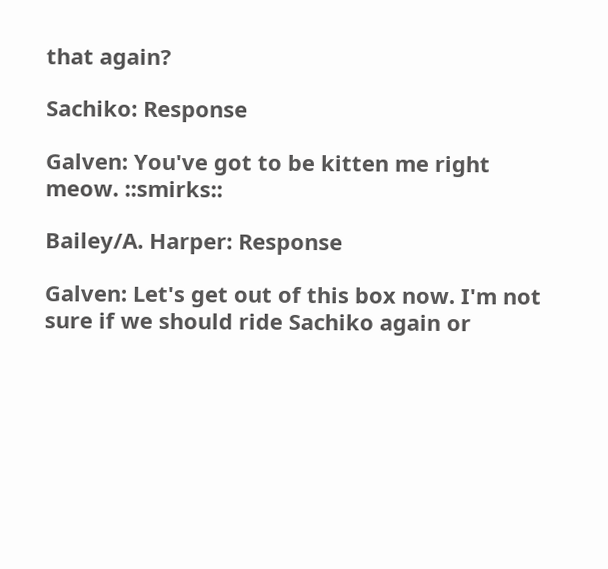that again?

Sachiko: Response

Galven: You've got to be kitten me right meow. ::smirks::

Bailey/A. Harper: Response

Galven: Let's get out of this box now. I'm not sure if we should ride Sachiko again or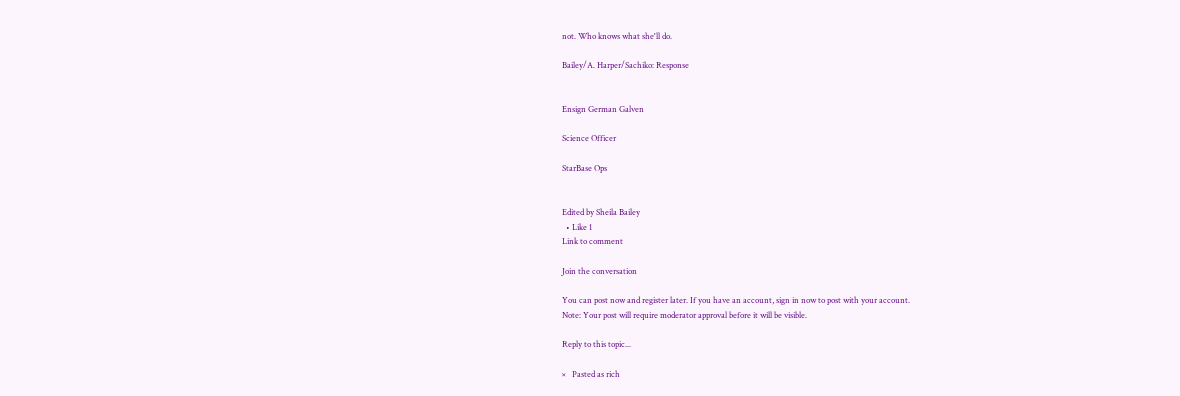not. Who knows what she'll do.

Bailey/A. Harper/Sachiko: Response


Ensign German Galven

Science Officer

StarBase Ops


Edited by Sheila Bailey
  • Like 1
Link to comment

Join the conversation

You can post now and register later. If you have an account, sign in now to post with your account.
Note: Your post will require moderator approval before it will be visible.

Reply to this topic...

×   Pasted as rich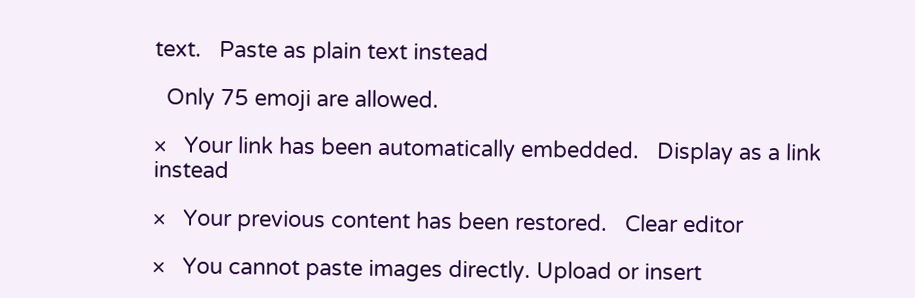text.   Paste as plain text instead

  Only 75 emoji are allowed.

×   Your link has been automatically embedded.   Display as a link instead

×   Your previous content has been restored.   Clear editor

×   You cannot paste images directly. Upload or insert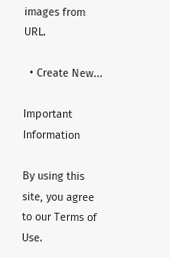images from URL.

  • Create New...

Important Information

By using this site, you agree to our Terms of Use.